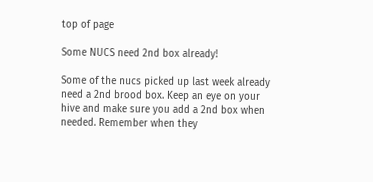top of page

Some NUCS need 2nd box already!

Some of the nucs picked up last week already need a 2nd brood box. Keep an eye on your hive and make sure you add a 2nd box when needed. Remember when they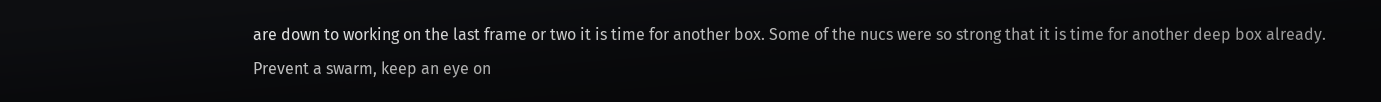are down to working on the last frame or two it is time for another box. Some of the nucs were so strong that it is time for another deep box already. Prevent a swarm, keep an eye on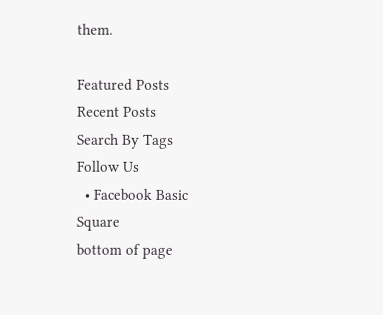them.

Featured Posts
Recent Posts
Search By Tags
Follow Us
  • Facebook Basic Square
bottom of page